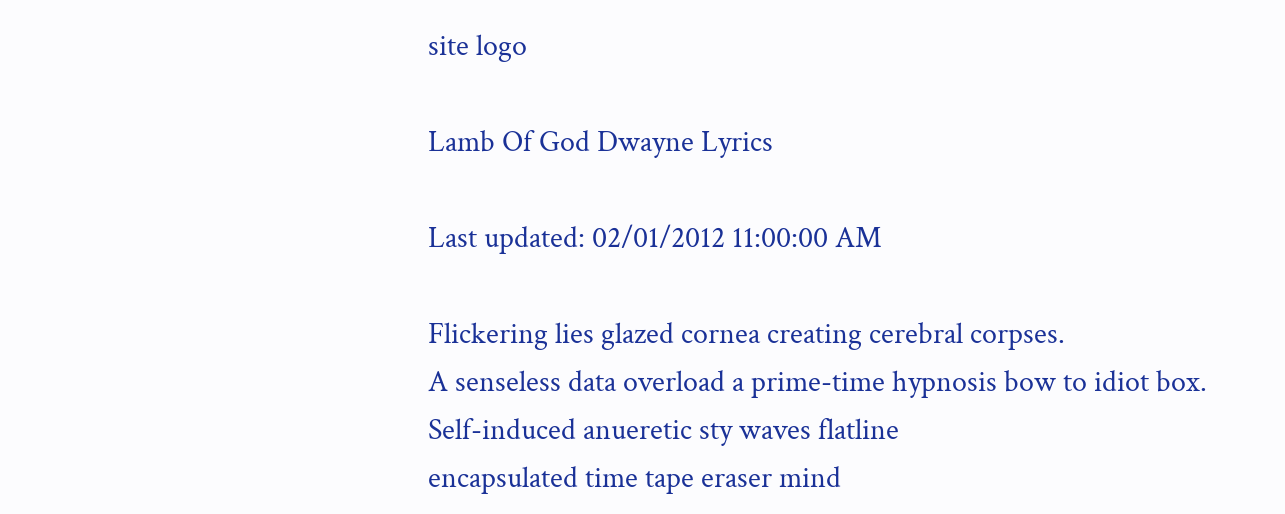site logo

Lamb Of God Dwayne Lyrics

Last updated: 02/01/2012 11:00:00 AM

Flickering lies glazed cornea creating cerebral corpses.
A senseless data overload a prime-time hypnosis bow to idiot box.
Self-induced anueretic sty waves flatline
encapsulated time tape eraser mind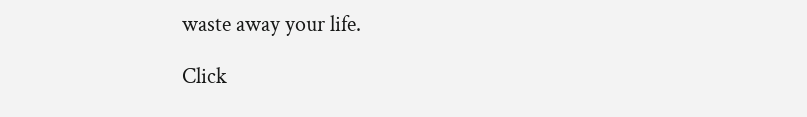waste away your life.

Click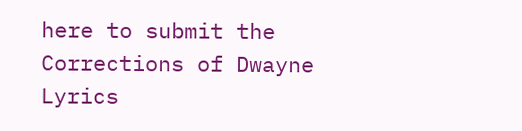here to submit the Corrections of Dwayne Lyrics